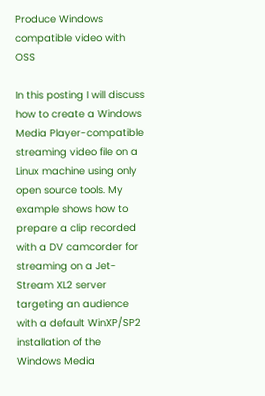Produce Windows compatible video with OSS

In this posting I will discuss how to create a Windows Media Player-compatible streaming video file on a Linux machine using only open source tools. My example shows how to prepare a clip recorded with a DV camcorder for streaming on a Jet-Stream XL2 server targeting an audience with a default WinXP/SP2 installation of the Windows Media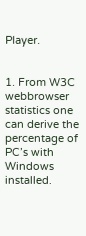Player.


1. From W3C webbrowser statistics one can derive the percentage of PC’s with Windows installed.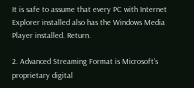It is safe to assume that every PC with Internet Explorer installed also has the Windows Media Player installed. Return.

2. Advanced Streaming Format is Microsoft’s proprietary digital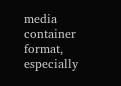media container format, especially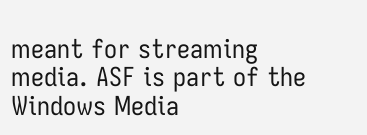meant for streaming media. ASF is part of the Windows Media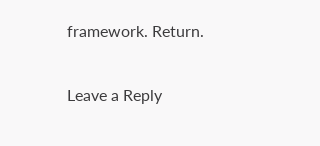framework. Return.

Leave a Reply